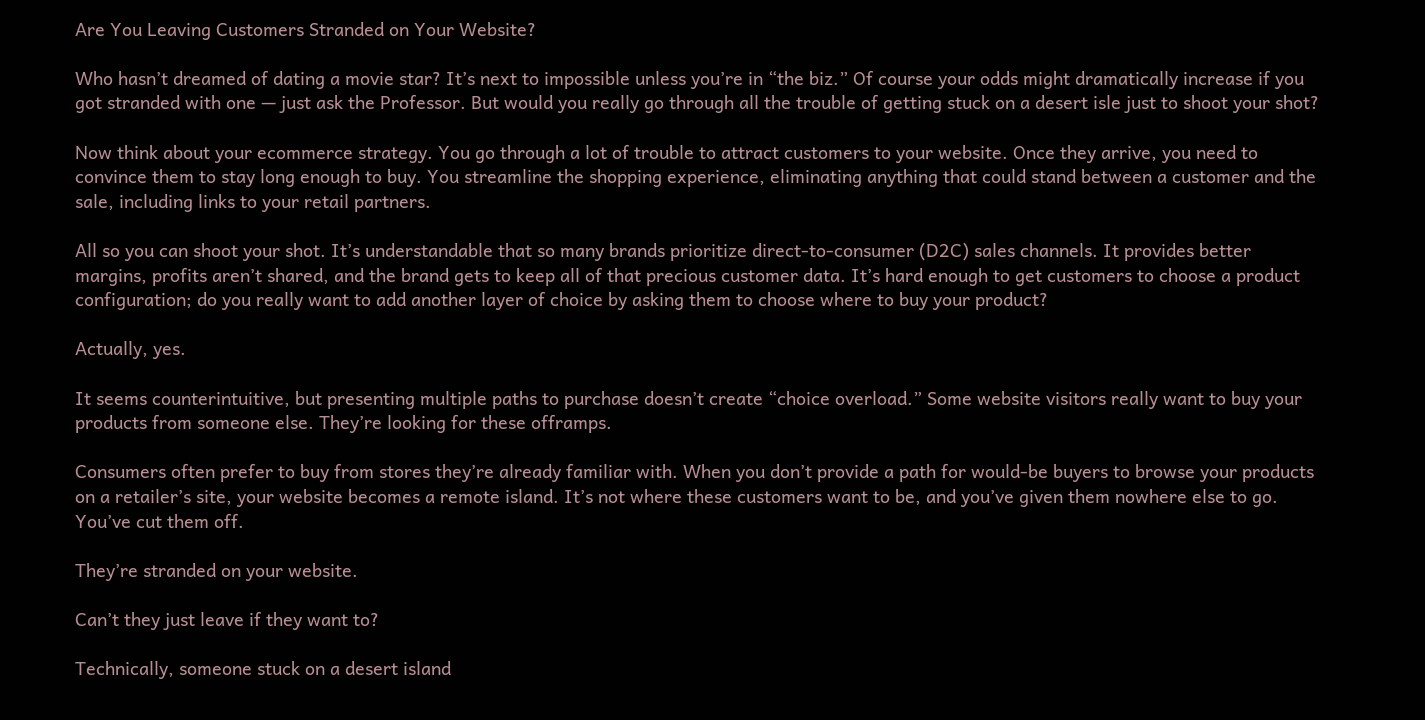Are You Leaving Customers Stranded on Your Website?

Who hasn’t dreamed of dating a movie star? It’s next to impossible unless you’re in “the biz.” Of course your odds might dramatically increase if you got stranded with one — just ask the Professor. But would you really go through all the trouble of getting stuck on a desert isle just to shoot your shot?

Now think about your ecommerce strategy. You go through a lot of trouble to attract customers to your website. Once they arrive, you need to convince them to stay long enough to buy. You streamline the shopping experience, eliminating anything that could stand between a customer and the sale, including links to your retail partners.

All so you can shoot your shot. It’s understandable that so many brands prioritize direct-to-consumer (D2C) sales channels. It provides better margins, profits aren’t shared, and the brand gets to keep all of that precious customer data. It’s hard enough to get customers to choose a product configuration; do you really want to add another layer of choice by asking them to choose where to buy your product?

Actually, yes.

It seems counterintuitive, but presenting multiple paths to purchase doesn’t create “choice overload.” Some website visitors really want to buy your products from someone else. They’re looking for these offramps.

Consumers often prefer to buy from stores they’re already familiar with. When you don’t provide a path for would-be buyers to browse your products on a retailer’s site, your website becomes a remote island. It’s not where these customers want to be, and you’ve given them nowhere else to go. You’ve cut them off.

They’re stranded on your website.

Can’t they just leave if they want to?

Technically, someone stuck on a desert island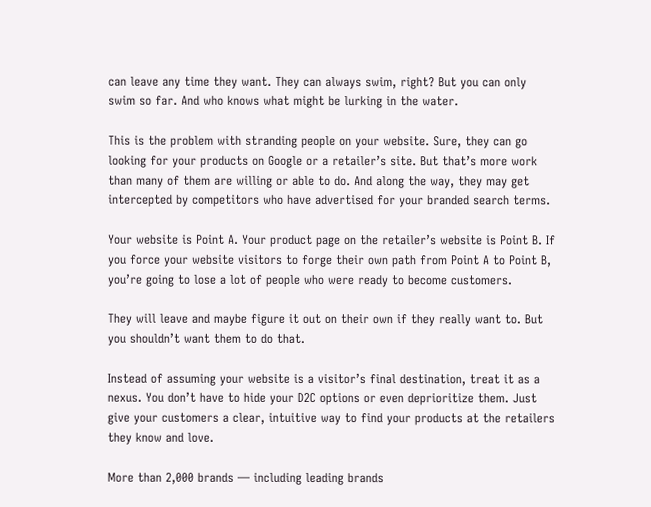can leave any time they want. They can always swim, right? But you can only swim so far. And who knows what might be lurking in the water.

This is the problem with stranding people on your website. Sure, they can go looking for your products on Google or a retailer’s site. But that’s more work than many of them are willing or able to do. And along the way, they may get intercepted by competitors who have advertised for your branded search terms.

Your website is Point A. Your product page on the retailer’s website is Point B. If you force your website visitors to forge their own path from Point A to Point B, you’re going to lose a lot of people who were ready to become customers.

They will leave and maybe figure it out on their own if they really want to. But you shouldn’t want them to do that.

Instead of assuming your website is a visitor’s final destination, treat it as a nexus. You don’t have to hide your D2C options or even deprioritize them. Just give your customers a clear, intuitive way to find your products at the retailers they know and love.

More than 2,000 brands — including leading brands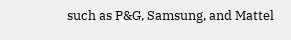such as P&G, Samsung, and Mattel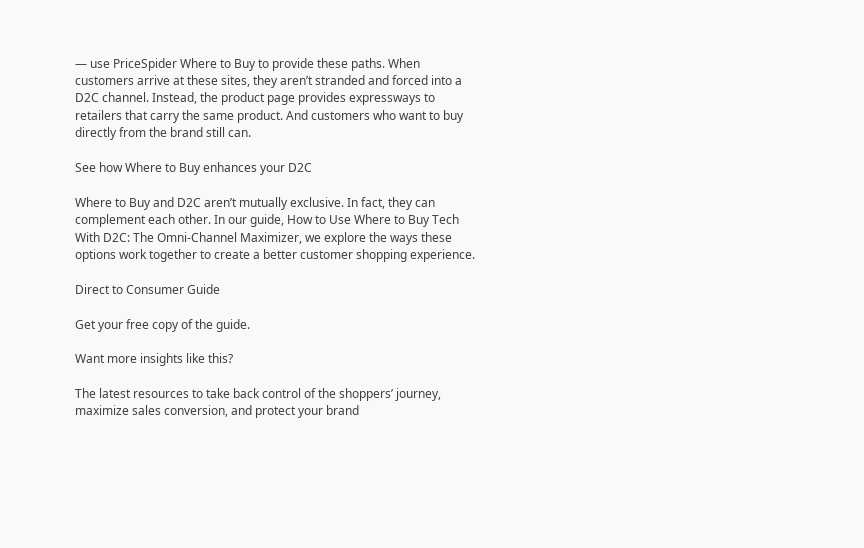— use PriceSpider Where to Buy to provide these paths. When customers arrive at these sites, they aren’t stranded and forced into a D2C channel. Instead, the product page provides expressways to retailers that carry the same product. And customers who want to buy directly from the brand still can.

See how Where to Buy enhances your D2C

Where to Buy and D2C aren’t mutually exclusive. In fact, they can complement each other. In our guide, How to Use Where to Buy Tech With D2C: The Omni-Channel Maximizer, we explore the ways these options work together to create a better customer shopping experience.

Direct to Consumer Guide

Get your free copy of the guide.

Want more insights like this?

The latest resources to take back control of the shoppers’ journey, maximize sales conversion, and protect your brand